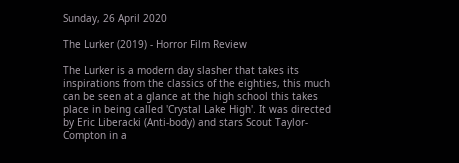Sunday, 26 April 2020

The Lurker (2019) - Horror Film Review

The Lurker is a modern day slasher that takes its inspirations from the classics of the eighties, this much can be seen at a glance at the high school this takes place in being called 'Crystal Lake High'. It was directed by Eric Liberacki (Anti-body) and stars Scout Taylor-Compton in a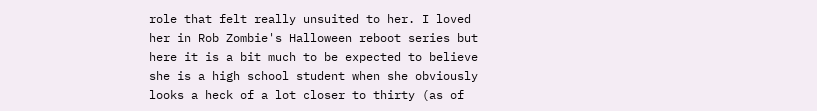role that felt really unsuited to her. I loved her in Rob Zombie's Halloween reboot series but here it is a bit much to be expected to believe she is a high school student when she obviously looks a heck of a lot closer to thirty (as of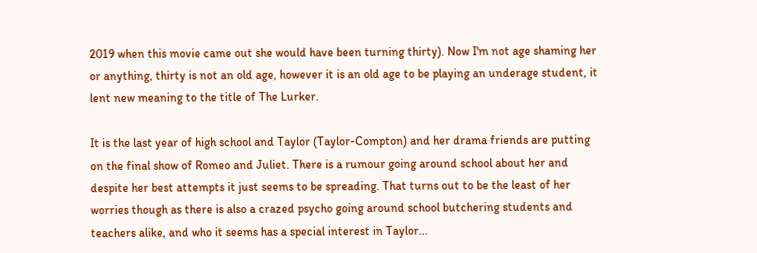2019 when this movie came out she would have been turning thirty). Now I'm not age shaming her or anything, thirty is not an old age, however it is an old age to be playing an underage student, it lent new meaning to the title of The Lurker.

It is the last year of high school and Taylor (Taylor-Compton) and her drama friends are putting on the final show of Romeo and Juliet. There is a rumour going around school about her and despite her best attempts it just seems to be spreading. That turns out to be the least of her worries though as there is also a crazed psycho going around school butchering students and teachers alike, and who it seems has a special interest in Taylor...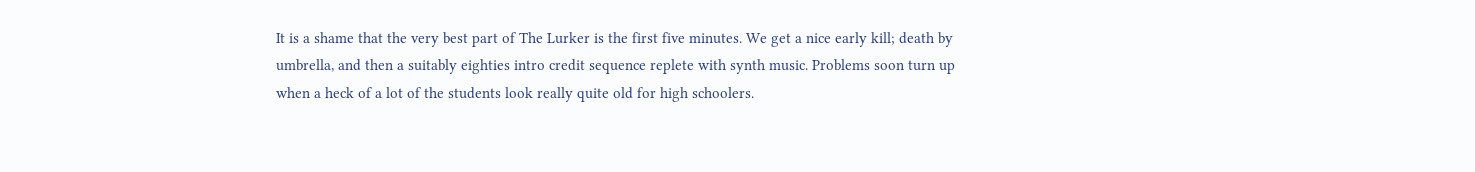It is a shame that the very best part of The Lurker is the first five minutes. We get a nice early kill; death by umbrella, and then a suitably eighties intro credit sequence replete with synth music. Problems soon turn up when a heck of a lot of the students look really quite old for high schoolers.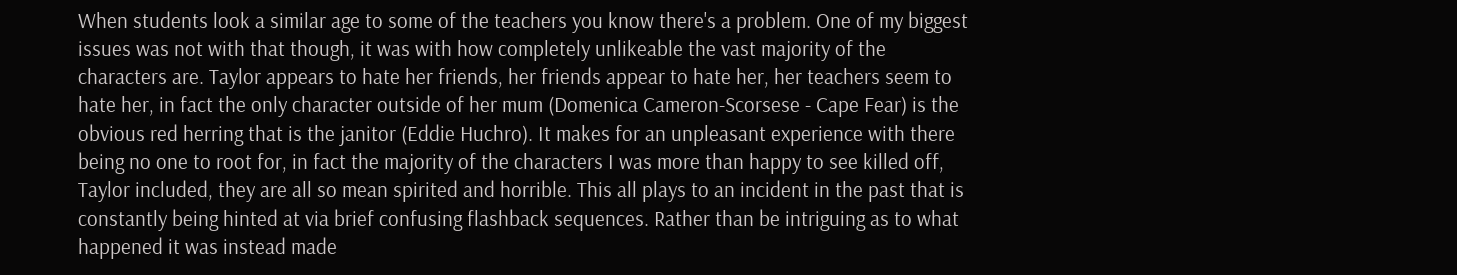When students look a similar age to some of the teachers you know there's a problem. One of my biggest issues was not with that though, it was with how completely unlikeable the vast majority of the characters are. Taylor appears to hate her friends, her friends appear to hate her, her teachers seem to hate her, in fact the only character outside of her mum (Domenica Cameron-Scorsese - Cape Fear) is the obvious red herring that is the janitor (Eddie Huchro). It makes for an unpleasant experience with there being no one to root for, in fact the majority of the characters I was more than happy to see killed off, Taylor included, they are all so mean spirited and horrible. This all plays to an incident in the past that is constantly being hinted at via brief confusing flashback sequences. Rather than be intriguing as to what happened it was instead made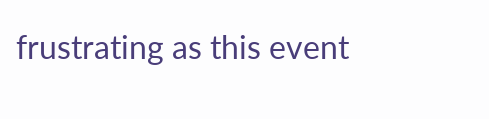frustrating as this event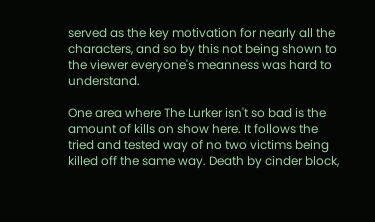served as the key motivation for nearly all the characters, and so by this not being shown to the viewer everyone's meanness was hard to understand.

One area where The Lurker isn't so bad is the amount of kills on show here. It follows the tried and tested way of no two victims being killed off the same way. Death by cinder block,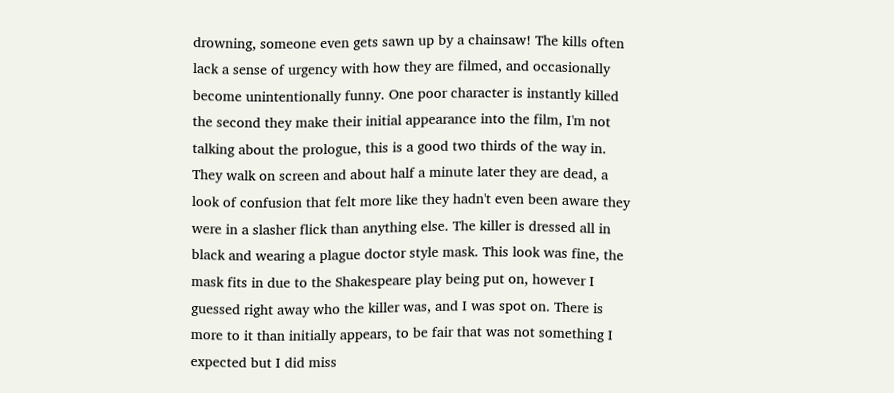drowning, someone even gets sawn up by a chainsaw! The kills often lack a sense of urgency with how they are filmed, and occasionally become unintentionally funny. One poor character is instantly killed the second they make their initial appearance into the film, I'm not talking about the prologue, this is a good two thirds of the way in. They walk on screen and about half a minute later they are dead, a look of confusion that felt more like they hadn't even been aware they were in a slasher flick than anything else. The killer is dressed all in black and wearing a plague doctor style mask. This look was fine, the mask fits in due to the Shakespeare play being put on, however I guessed right away who the killer was, and I was spot on. There is more to it than initially appears, to be fair that was not something I expected but I did miss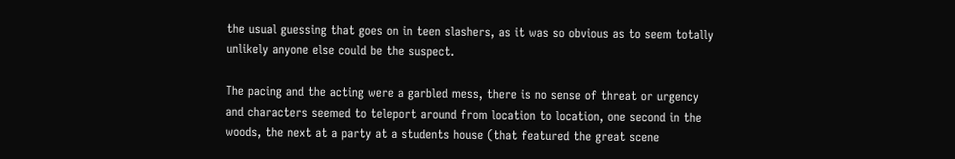the usual guessing that goes on in teen slashers, as it was so obvious as to seem totally unlikely anyone else could be the suspect.

The pacing and the acting were a garbled mess, there is no sense of threat or urgency and characters seemed to teleport around from location to location, one second in the woods, the next at a party at a students house (that featured the great scene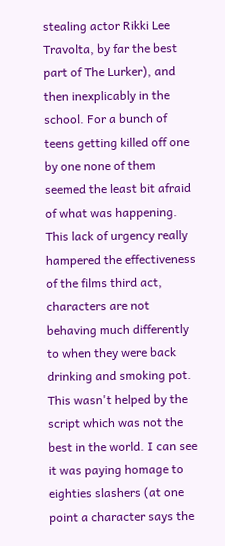stealing actor Rikki Lee Travolta, by far the best part of The Lurker), and then inexplicably in the school. For a bunch of teens getting killed off one by one none of them seemed the least bit afraid of what was happening. This lack of urgency really hampered the effectiveness of the films third act, characters are not behaving much differently to when they were back drinking and smoking pot. This wasn't helped by the script which was not the best in the world. I can see it was paying homage to eighties slashers (at one point a character says the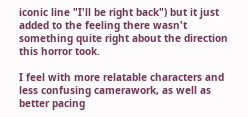iconic line "I'll be right back") but it just added to the feeling there wasn't something quite right about the direction this horror took.

I feel with more relatable characters and less confusing camerawork, as well as better pacing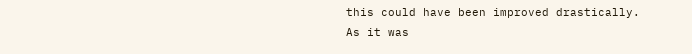this could have been improved drastically. As it was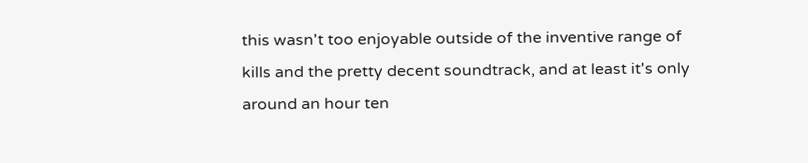this wasn't too enjoyable outside of the inventive range of kills and the pretty decent soundtrack, and at least it's only around an hour ten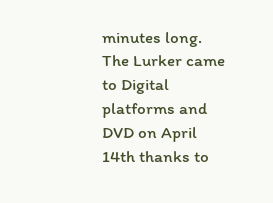minutes long. The Lurker came to Digital platforms and DVD on April 14th thanks to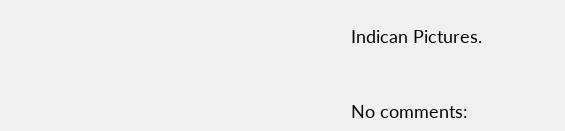Indican Pictures.


No comments: